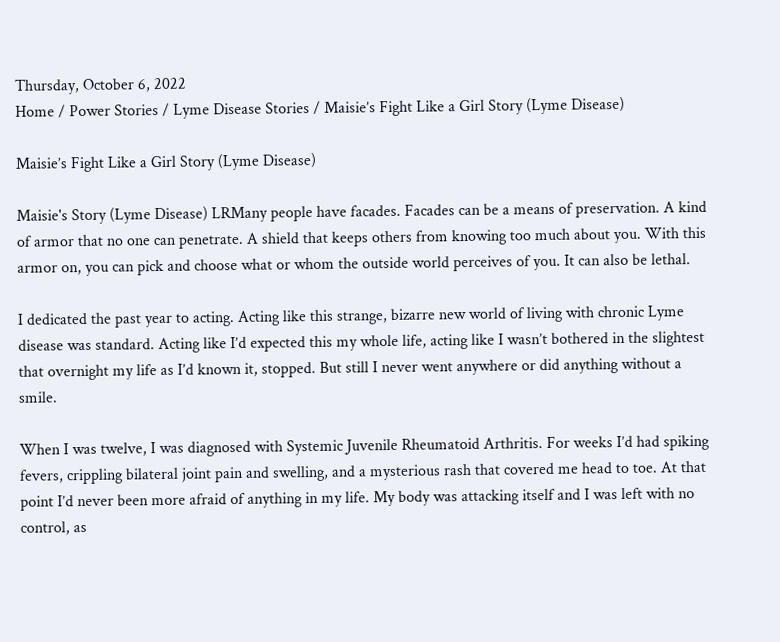Thursday, October 6, 2022
Home / Power Stories / Lyme Disease Stories / Maisie’s Fight Like a Girl Story (Lyme Disease)

Maisie’s Fight Like a Girl Story (Lyme Disease)

Maisie's Story (Lyme Disease) LRMany people have facades. Facades can be a means of preservation. A kind of armor that no one can penetrate. A shield that keeps others from knowing too much about you. With this armor on, you can pick and choose what or whom the outside world perceives of you. It can also be lethal.

I dedicated the past year to acting. Acting like this strange, bizarre new world of living with chronic Lyme disease was standard. Acting like I’d expected this my whole life, acting like I wasn’t bothered in the slightest that overnight my life as I’d known it, stopped. But still I never went anywhere or did anything without a smile.

When I was twelve, I was diagnosed with Systemic Juvenile Rheumatoid Arthritis. For weeks I’d had spiking fevers, crippling bilateral joint pain and swelling, and a mysterious rash that covered me head to toe. At that point I’d never been more afraid of anything in my life. My body was attacking itself and I was left with no control, as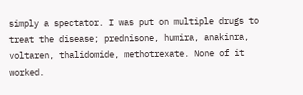simply a spectator. I was put on multiple drugs to treat the disease; prednisone, humira, anakinra, voltaren, thalidomide, methotrexate. None of it worked.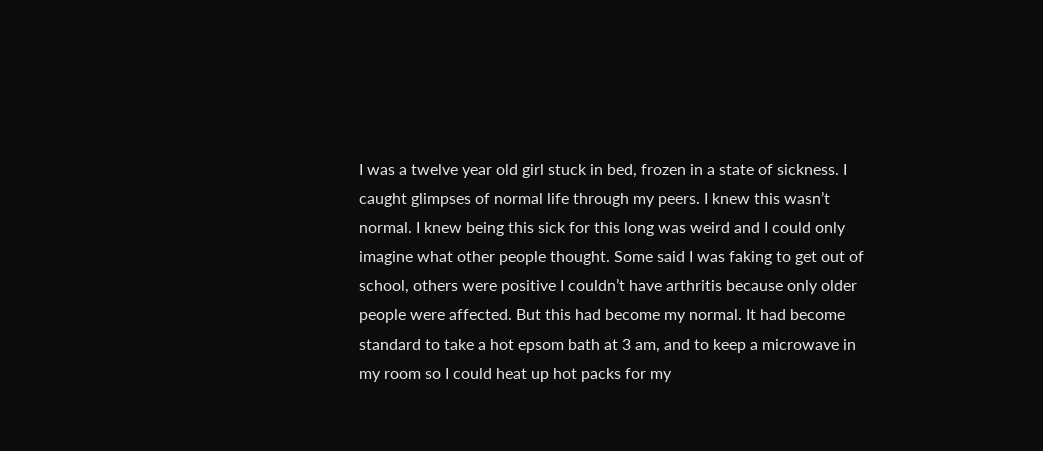I was a twelve year old girl stuck in bed, frozen in a state of sickness. I caught glimpses of normal life through my peers. I knew this wasn’t normal. I knew being this sick for this long was weird and I could only imagine what other people thought. Some said I was faking to get out of school, others were positive I couldn’t have arthritis because only older people were affected. But this had become my normal. It had become standard to take a hot epsom bath at 3 am, and to keep a microwave in my room so I could heat up hot packs for my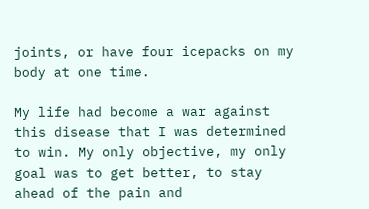joints, or have four icepacks on my body at one time.

My life had become a war against this disease that I was determined to win. My only objective, my only goal was to get better, to stay ahead of the pain and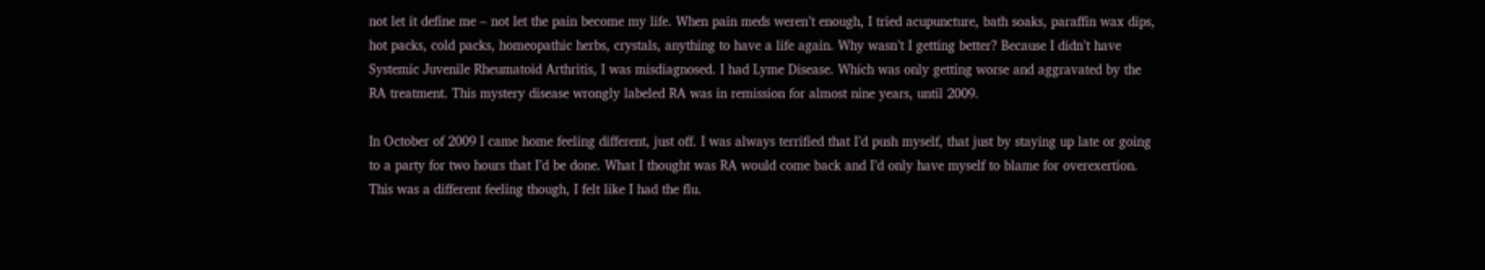not let it define me – not let the pain become my life. When pain meds weren’t enough, I tried acupuncture, bath soaks, paraffin wax dips, hot packs, cold packs, homeopathic herbs, crystals, anything to have a life again. Why wasn’t I getting better? Because I didn’t have Systemic Juvenile Rheumatoid Arthritis, I was misdiagnosed. I had Lyme Disease. Which was only getting worse and aggravated by the RA treatment. This mystery disease wrongly labeled RA was in remission for almost nine years, until 2009.

In October of 2009 I came home feeling different, just off. I was always terrified that I’d push myself, that just by staying up late or going to a party for two hours that I’d be done. What I thought was RA would come back and I’d only have myself to blame for overexertion. This was a different feeling though, I felt like I had the flu.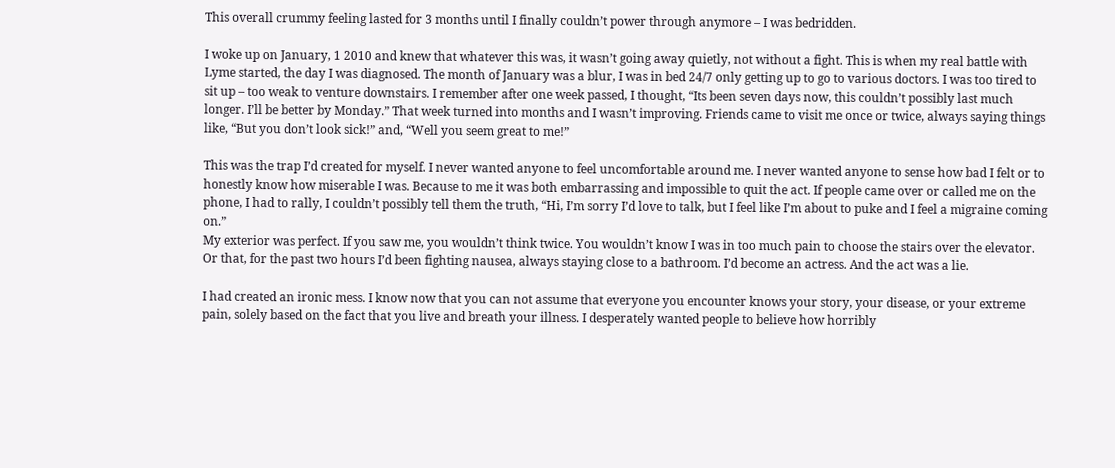This overall crummy feeling lasted for 3 months until I finally couldn’t power through anymore – I was bedridden.

I woke up on January, 1 2010 and knew that whatever this was, it wasn’t going away quietly, not without a fight. This is when my real battle with Lyme started, the day I was diagnosed. The month of January was a blur, I was in bed 24/7 only getting up to go to various doctors. I was too tired to sit up – too weak to venture downstairs. I remember after one week passed, I thought, “Its been seven days now, this couldn’t possibly last much longer. I’ll be better by Monday.” That week turned into months and I wasn’t improving. Friends came to visit me once or twice, always saying things like, “But you don’t look sick!” and, “Well you seem great to me!”

This was the trap I’d created for myself. I never wanted anyone to feel uncomfortable around me. I never wanted anyone to sense how bad I felt or to honestly know how miserable I was. Because to me it was both embarrassing and impossible to quit the act. If people came over or called me on the phone, I had to rally, I couldn’t possibly tell them the truth, “Hi, I’m sorry I’d love to talk, but I feel like I’m about to puke and I feel a migraine coming on.”
My exterior was perfect. If you saw me, you wouldn’t think twice. You wouldn’t know I was in too much pain to choose the stairs over the elevator. Or that, for the past two hours I’d been fighting nausea, always staying close to a bathroom. I’d become an actress. And the act was a lie.

I had created an ironic mess. I know now that you can not assume that everyone you encounter knows your story, your disease, or your extreme pain, solely based on the fact that you live and breath your illness. I desperately wanted people to believe how horribly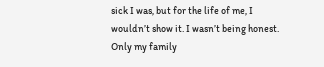sick I was, but for the life of me, I wouldn’t show it. I wasn’t being honest. Only my family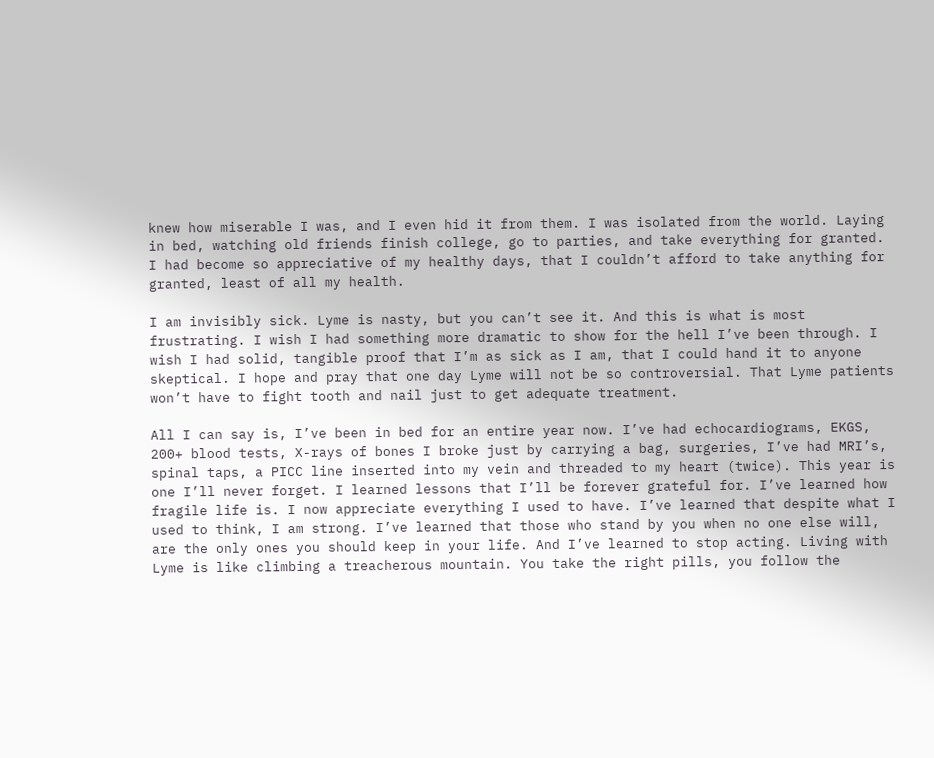knew how miserable I was, and I even hid it from them. I was isolated from the world. Laying in bed, watching old friends finish college, go to parties, and take everything for granted. I had become so appreciative of my healthy days, that I couldn’t afford to take anything for granted, least of all my health.

I am invisibly sick. Lyme is nasty, but you can’t see it. And this is what is most frustrating. I wish I had something more dramatic to show for the hell I’ve been through. I wish I had solid, tangible proof that I’m as sick as I am, that I could hand it to anyone skeptical. I hope and pray that one day Lyme will not be so controversial. That Lyme patients won’t have to fight tooth and nail just to get adequate treatment.

All I can say is, I’ve been in bed for an entire year now. I’ve had echocardiograms, EKGS, 200+ blood tests, X-rays of bones I broke just by carrying a bag, surgeries, I’ve had MRI’s, spinal taps, a PICC line inserted into my vein and threaded to my heart (twice). This year is one I’ll never forget. I learned lessons that I’ll be forever grateful for. I’ve learned how fragile life is. I now appreciate everything I used to have. I’ve learned that despite what I used to think, I am strong. I’ve learned that those who stand by you when no one else will, are the only ones you should keep in your life. And I’ve learned to stop acting. Living with Lyme is like climbing a treacherous mountain. You take the right pills, you follow the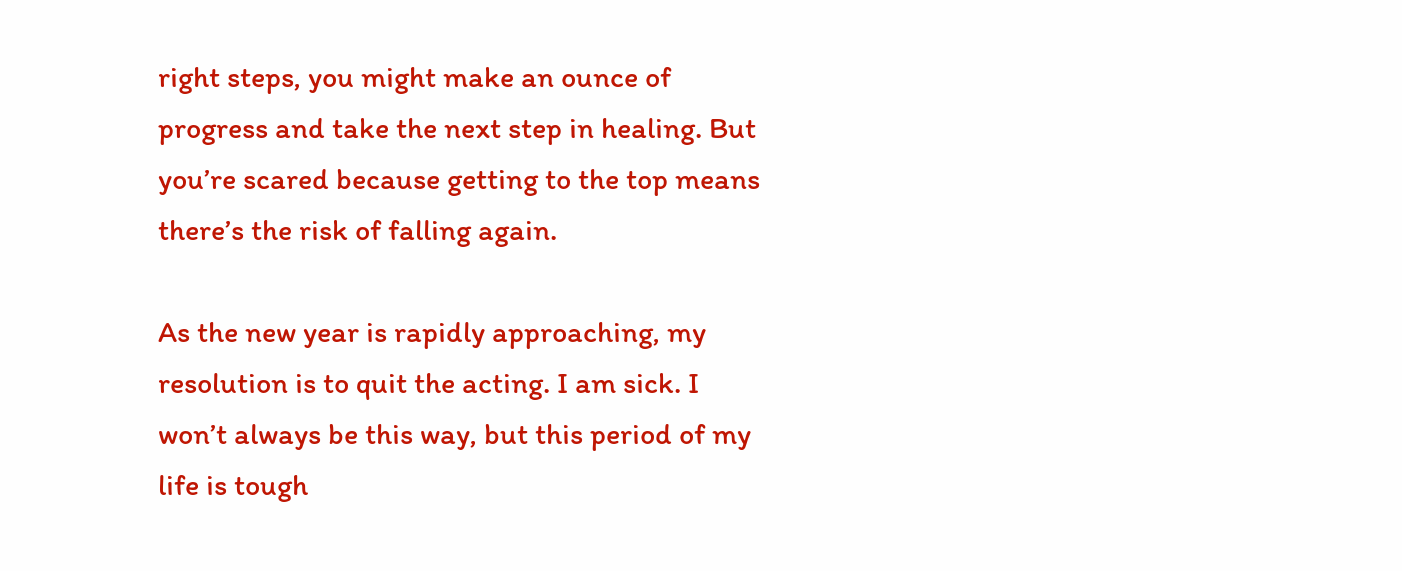right steps, you might make an ounce of progress and take the next step in healing. But you’re scared because getting to the top means there’s the risk of falling again.

As the new year is rapidly approaching, my resolution is to quit the acting. I am sick. I won’t always be this way, but this period of my life is tough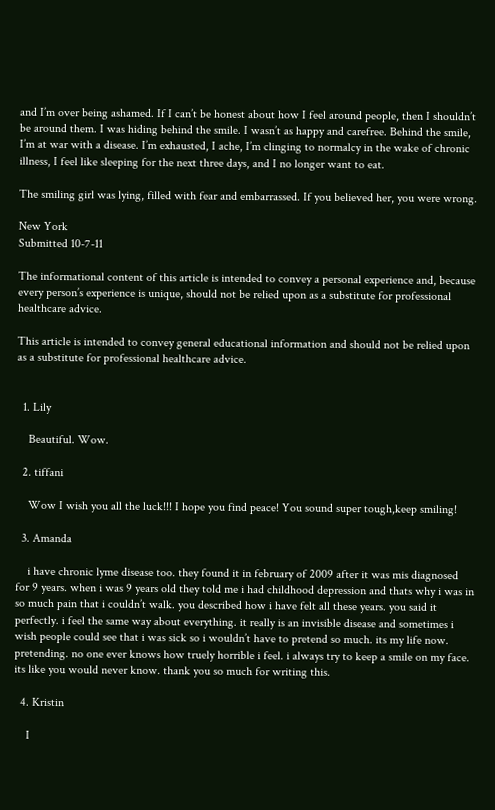and I’m over being ashamed. If I can’t be honest about how I feel around people, then I shouldn’t be around them. I was hiding behind the smile. I wasn’t as happy and carefree. Behind the smile, I’m at war with a disease. I’m exhausted, I ache, I’m clinging to normalcy in the wake of chronic illness, I feel like sleeping for the next three days, and I no longer want to eat.

The smiling girl was lying, filled with fear and embarrassed. If you believed her, you were wrong.

New York
Submitted 10-7-11

The informational content of this article is intended to convey a personal experience and, because every person’s experience is unique, should not be relied upon as a substitute for professional healthcare advice.

This article is intended to convey general educational information and should not be relied upon as a substitute for professional healthcare advice.


  1. Lily

    Beautiful. Wow.

  2. tiffani

    Wow I wish you all the luck!!! I hope you find peace! You sound super tough,keep smiling!

  3. Amanda

    i have chronic lyme disease too. they found it in february of 2009 after it was mis diagnosed for 9 years. when i was 9 years old they told me i had childhood depression and thats why i was in so much pain that i couldn’t walk. you described how i have felt all these years. you said it perfectly. i feel the same way about everything. it really is an invisible disease and sometimes i wish people could see that i was sick so i wouldn’t have to pretend so much. its my life now. pretending. no one ever knows how truely horrible i feel. i always try to keep a smile on my face. its like you would never know. thank you so much for writing this.

  4. Kristin

    I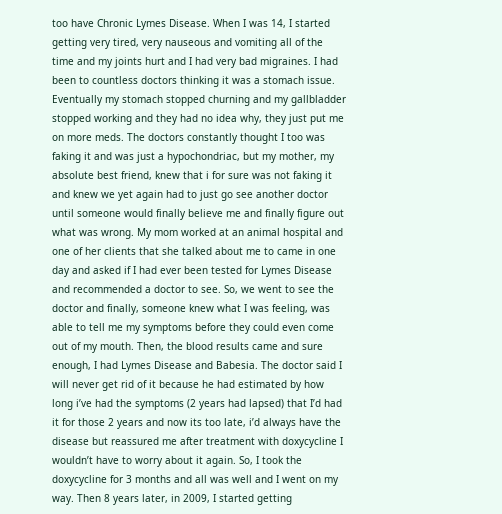too have Chronic Lymes Disease. When I was 14, I started getting very tired, very nauseous and vomiting all of the time and my joints hurt and I had very bad migraines. I had been to countless doctors thinking it was a stomach issue. Eventually my stomach stopped churning and my gallbladder stopped working and they had no idea why, they just put me on more meds. The doctors constantly thought I too was faking it and was just a hypochondriac, but my mother, my absolute best friend, knew that i for sure was not faking it and knew we yet again had to just go see another doctor until someone would finally believe me and finally figure out what was wrong. My mom worked at an animal hospital and one of her clients that she talked about me to came in one day and asked if I had ever been tested for Lymes Disease and recommended a doctor to see. So, we went to see the doctor and finally, someone knew what I was feeling, was able to tell me my symptoms before they could even come out of my mouth. Then, the blood results came and sure enough, I had Lymes Disease and Babesia. The doctor said I will never get rid of it because he had estimated by how long i’ve had the symptoms (2 years had lapsed) that I’d had it for those 2 years and now its too late, i’d always have the disease but reassured me after treatment with doxycycline I wouldn’t have to worry about it again. So, I took the doxycycline for 3 months and all was well and I went on my way. Then 8 years later, in 2009, I started getting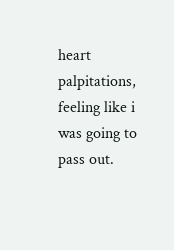heart palpitations, feeling like i was going to pass out.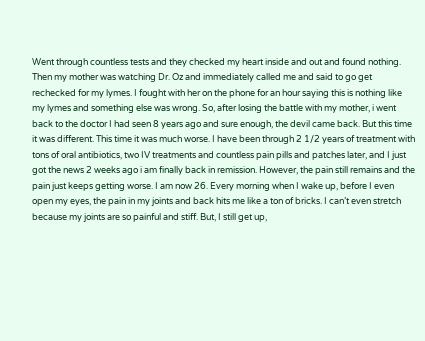Went through countless tests and they checked my heart inside and out and found nothing. Then my mother was watching Dr. Oz and immediately called me and said to go get rechecked for my lymes. I fought with her on the phone for an hour saying this is nothing like my lymes and something else was wrong. So, after losing the battle with my mother, i went back to the doctor I had seen 8 years ago and sure enough, the devil came back. But this time it was different. This time it was much worse. I have been through 2 1/2 years of treatment with tons of oral antibiotics, two IV treatments and countless pain pills and patches later, and I just got the news 2 weeks ago i am finally back in remission. However, the pain still remains and the pain just keeps getting worse. I am now 26. Every morning when I wake up, before I even open my eyes, the pain in my joints and back hits me like a ton of bricks. I can’t even stretch because my joints are so painful and stiff. But, I still get up,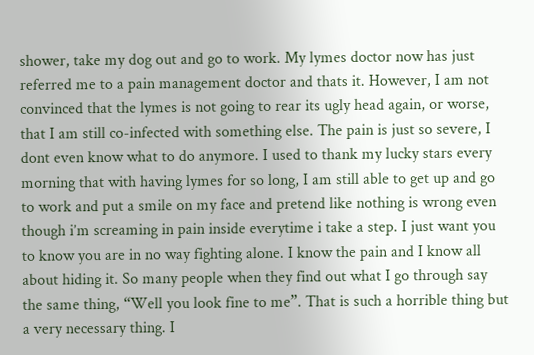shower, take my dog out and go to work. My lymes doctor now has just referred me to a pain management doctor and thats it. However, I am not convinced that the lymes is not going to rear its ugly head again, or worse, that I am still co-infected with something else. The pain is just so severe, I dont even know what to do anymore. I used to thank my lucky stars every morning that with having lymes for so long, I am still able to get up and go to work and put a smile on my face and pretend like nothing is wrong even though i’m screaming in pain inside everytime i take a step. I just want you to know you are in no way fighting alone. I know the pain and I know all about hiding it. So many people when they find out what I go through say the same thing, “Well you look fine to me”. That is such a horrible thing but a very necessary thing. I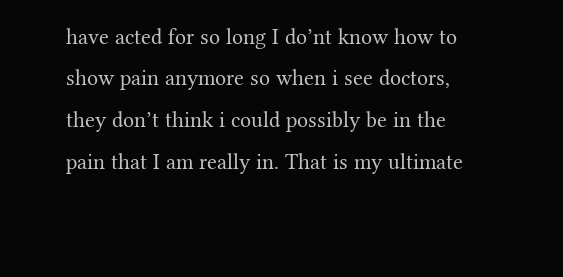have acted for so long I do’nt know how to show pain anymore so when i see doctors, they don’t think i could possibly be in the pain that I am really in. That is my ultimate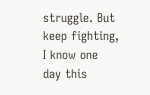struggle. But keep fighting, I know one day this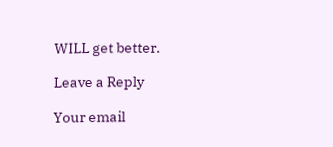WILL get better.

Leave a Reply

Your email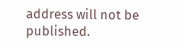address will not be published.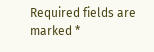Required fields are marked *